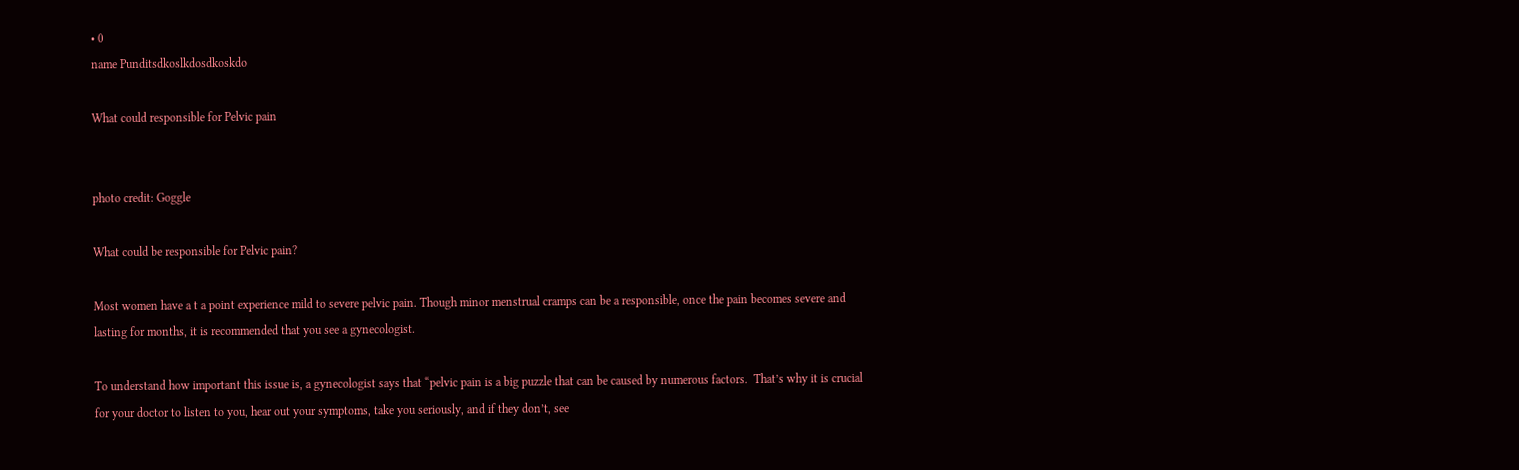• 0
name Punditsdkoslkdosdkoskdo

What could responsible for Pelvic pain


photo credit: Goggle

What could be responsible for Pelvic pain?

Most women have a t a point experience mild to severe pelvic pain. Though minor menstrual cramps can be a responsible, once the pain becomes severe and lasting for months, it is recommended that you see a gynecologist.

To understand how important this issue is, a gynecologist says that “pelvic pain is a big puzzle that can be caused by numerous factors.  That’s why it is crucial for your doctor to listen to you, hear out your symptoms, take you seriously, and if they don’t, see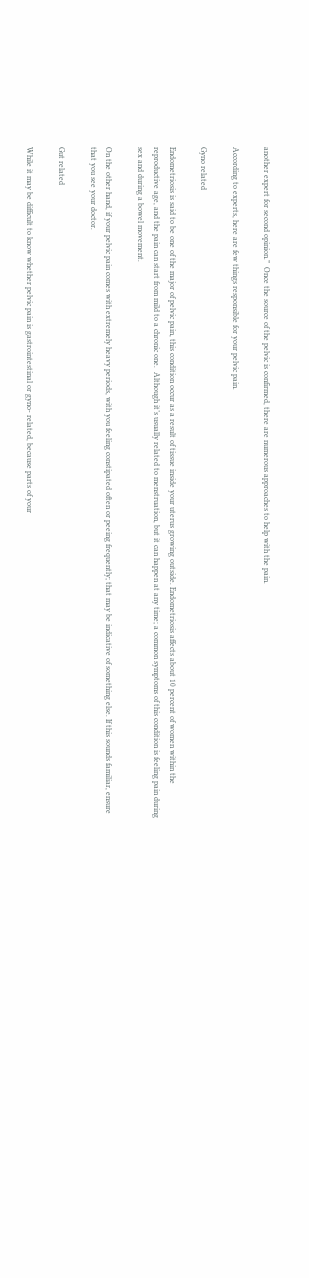another expert for second opinion.”  Once the source of the pelvic is confirmed, there are numerous approaches to help with the pain.

According to experts, here are few things responsible for your pelvic pain.

Gyno related

Endometriosis is said to be one of the major of pelvic pain, this condition occur as a result of tissue inside your uterus growing outside. Endometriosis affects about 10 percent of women within the reproductive age, and the pain can start from mild to a chronic one.  Although it’s usually related to menstruation, but it can happen at any time; a common symptoms of this condition is feeling pain during sex and during a bowel movement.

On the other hand, if your pelvic pain comes with extremely heavy periods, with you feeling constipated often or peeing frequently; that may be indicative of something else. If this sounds familiar, ensure that you see your doctor.

Gut related

While it may be difficult to know whether pelvic pain is gastrointestinal or gyno- related, because parts of your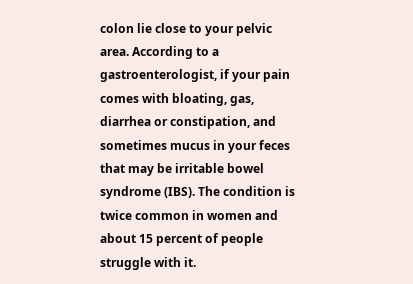colon lie close to your pelvic area. According to a gastroenterologist, if your pain comes with bloating, gas, diarrhea or constipation, and sometimes mucus in your feces that may be irritable bowel syndrome (IBS). The condition is twice common in women and about 15 percent of people struggle with it.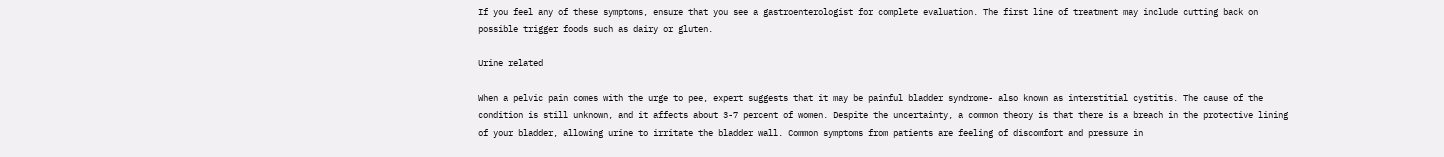If you feel any of these symptoms, ensure that you see a gastroenterologist for complete evaluation. The first line of treatment may include cutting back on possible trigger foods such as dairy or gluten.

Urine related

When a pelvic pain comes with the urge to pee, expert suggests that it may be painful bladder syndrome- also known as interstitial cystitis. The cause of the condition is still unknown, and it affects about 3-7 percent of women. Despite the uncertainty, a common theory is that there is a breach in the protective lining of your bladder, allowing urine to irritate the bladder wall. Common symptoms from patients are feeling of discomfort and pressure in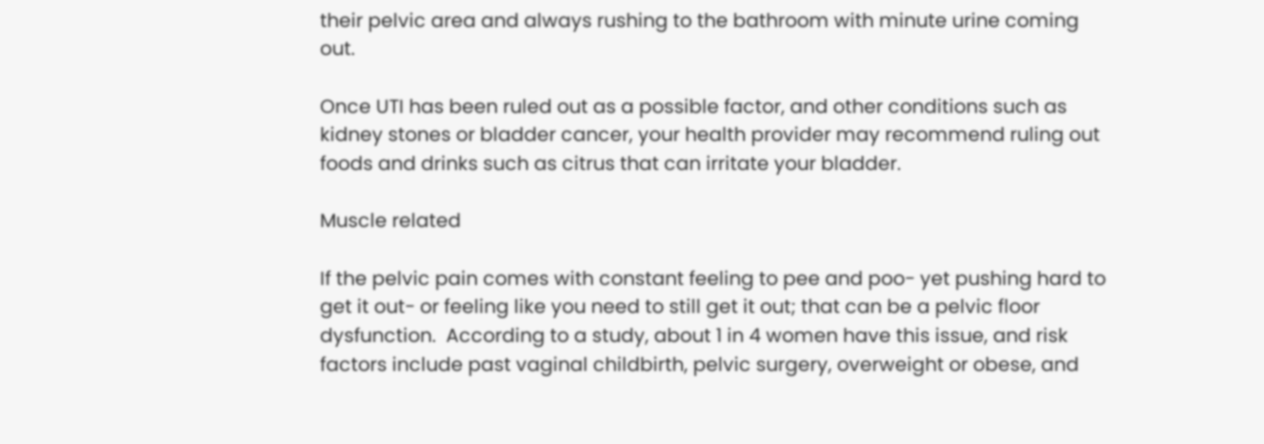their pelvic area and always rushing to the bathroom with minute urine coming out.

Once UTI has been ruled out as a possible factor, and other conditions such as kidney stones or bladder cancer, your health provider may recommend ruling out foods and drinks such as citrus that can irritate your bladder.

Muscle related

If the pelvic pain comes with constant feeling to pee and poo- yet pushing hard to get it out- or feeling like you need to still get it out; that can be a pelvic floor dysfunction.  According to a study, about 1 in 4 women have this issue, and risk factors include past vaginal childbirth, pelvic surgery, overweight or obese, and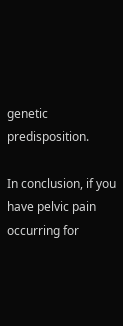genetic predisposition.

In conclusion, if you have pelvic pain occurring for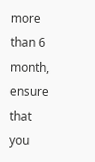more than 6 month, ensure that you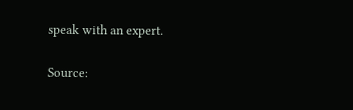speak with an expert.

Source: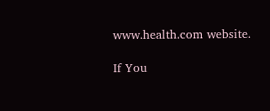www.health.com website.

If You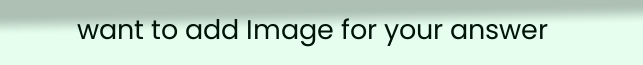want to add Image for your answer